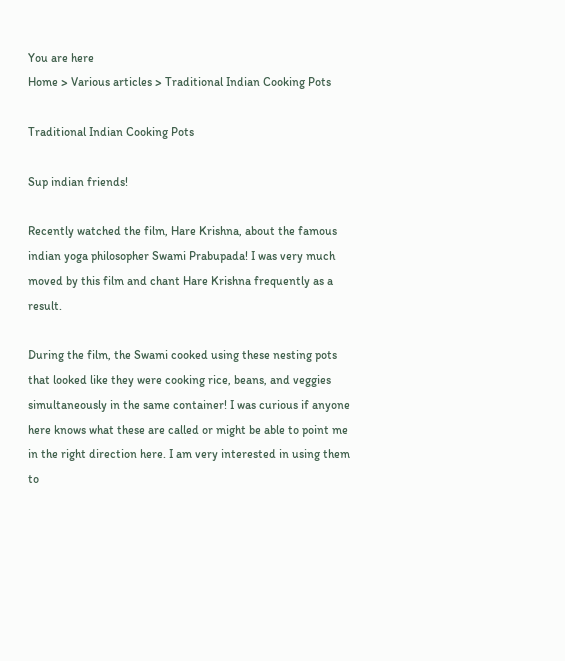You are here
Home > Various articles > Traditional Indian Cooking Pots

Traditional Indian Cooking Pots

Sup indian friends!

Recently watched the film, Hare Krishna, about the famous indian yoga philosopher Swami Prabupada! I was very much moved by this film and chant Hare Krishna frequently as a result.

During the film, the Swami cooked using these nesting pots that looked like they were cooking rice, beans, and veggies simultaneously in the same container! I was curious if anyone here knows what these are called or might be able to point me in the right direction here. I am very interested in using them to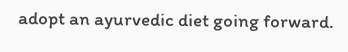adopt an ayurvedic diet going forward.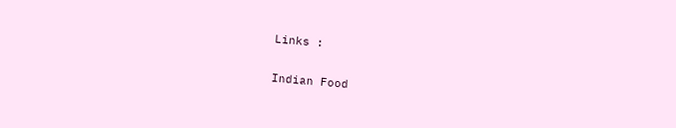Links :

Indian Food